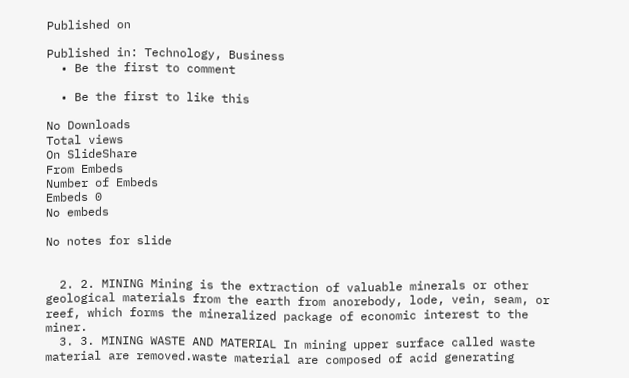Published on

Published in: Technology, Business
  • Be the first to comment

  • Be the first to like this

No Downloads
Total views
On SlideShare
From Embeds
Number of Embeds
Embeds 0
No embeds

No notes for slide


  2. 2. MINING Mining is the extraction of valuable minerals or other geological materials from the earth from anorebody, lode, vein, seam, or reef, which forms the mineralized package of economic interest to the miner.
  3. 3. MINING WASTE AND MATERIAL In mining upper surface called waste material are removed.waste material are composed of acid generating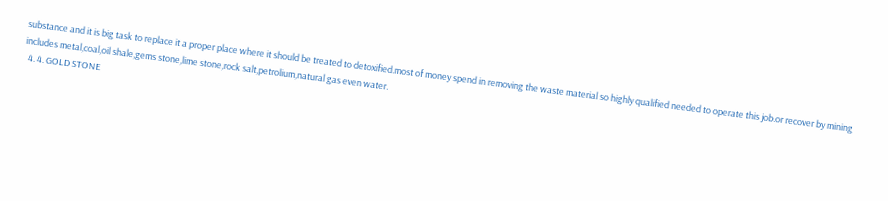substance and it is big task to replace it a proper place where it should be treated to detoxified.most of money spend in removing the waste material so highly qualified needed to operate this job.or recover by mining includes metal,coal,oil shale,gems stone,lime stone,rock salt,petrolium,natural gas even water.
  4. 4. GOLD STONE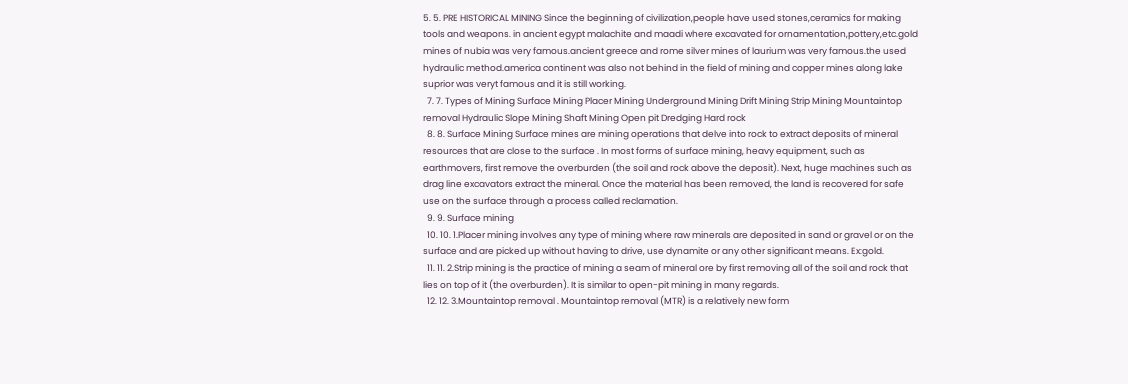5. 5. PRE HISTORICAL MINING Since the beginning of civilization,people have used stones,ceramics for making tools and weapons. in ancient egypt malachite and maadi where excavated for ornamentation,pottery,etc.gold mines of nubia was very famous.ancient greece and rome silver mines of laurium was very famous.the used hydraulic method.america continent was also not behind in the field of mining and copper mines along lake suprior was veryt famous and it is still working.
  7. 7. Types of Mining Surface Mining Placer Mining Underground Mining Drift Mining Strip Mining Mountaintop removal Hydraulic Slope Mining Shaft Mining Open pit Dredging Hard rock
  8. 8. Surface Mining Surface mines are mining operations that delve into rock to extract deposits of mineral resources that are close to the surface . In most forms of surface mining, heavy equipment, such as earthmovers, first remove the overburden (the soil and rock above the deposit). Next, huge machines such as drag line excavators extract the mineral. Once the material has been removed, the land is recovered for safe use on the surface through a process called reclamation.
  9. 9. Surface mining
  10. 10. 1.Placer mining involves any type of mining where raw minerals are deposited in sand or gravel or on the surface and are picked up without having to drive, use dynamite or any other significant means. Ex:gold.
  11. 11. 2.Strip mining is the practice of mining a seam of mineral ore by first removing all of the soil and rock that lies on top of it (the overburden). It is similar to open-pit mining in many regards.
  12. 12. 3.Mountaintop removal . Mountaintop removal (MTR) is a relatively new form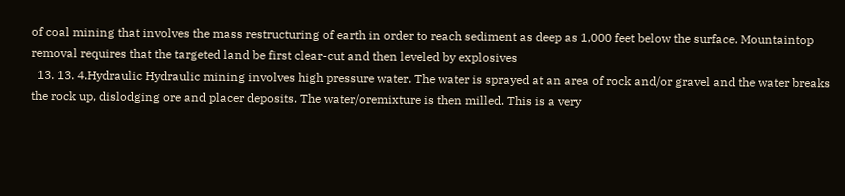of coal mining that involves the mass restructuring of earth in order to reach sediment as deep as 1,000 feet below the surface. Mountaintop removal requires that the targeted land be first clear-cut and then leveled by explosives
  13. 13. 4.Hydraulic Hydraulic mining involves high pressure water. The water is sprayed at an area of rock and/or gravel and the water breaks the rock up, dislodging ore and placer deposits. The water/oremixture is then milled. This is a very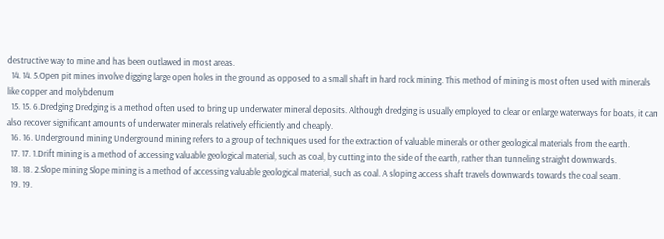destructive way to mine and has been outlawed in most areas.
  14. 14. 5.Open pit mines involve digging large open holes in the ground as opposed to a small shaft in hard rock mining. This method of mining is most often used with minerals like copper and molybdenum
  15. 15. 6.Dredging Dredging is a method often used to bring up underwater mineral deposits. Although dredging is usually employed to clear or enlarge waterways for boats, it can also recover significant amounts of underwater minerals relatively efficiently and cheaply.
  16. 16. Underground mining Underground mining refers to a group of techniques used for the extraction of valuable minerals or other geological materials from the earth.
  17. 17. 1.Drift mining is a method of accessing valuable geological material, such as coal, by cutting into the side of the earth, rather than tunneling straight downwards.
  18. 18. 2.Slope mining Slope mining is a method of accessing valuable geological material, such as coal. A sloping access shaft travels downwards towards the coal seam.
  19. 19.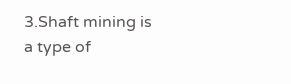3.Shaft mining is a type of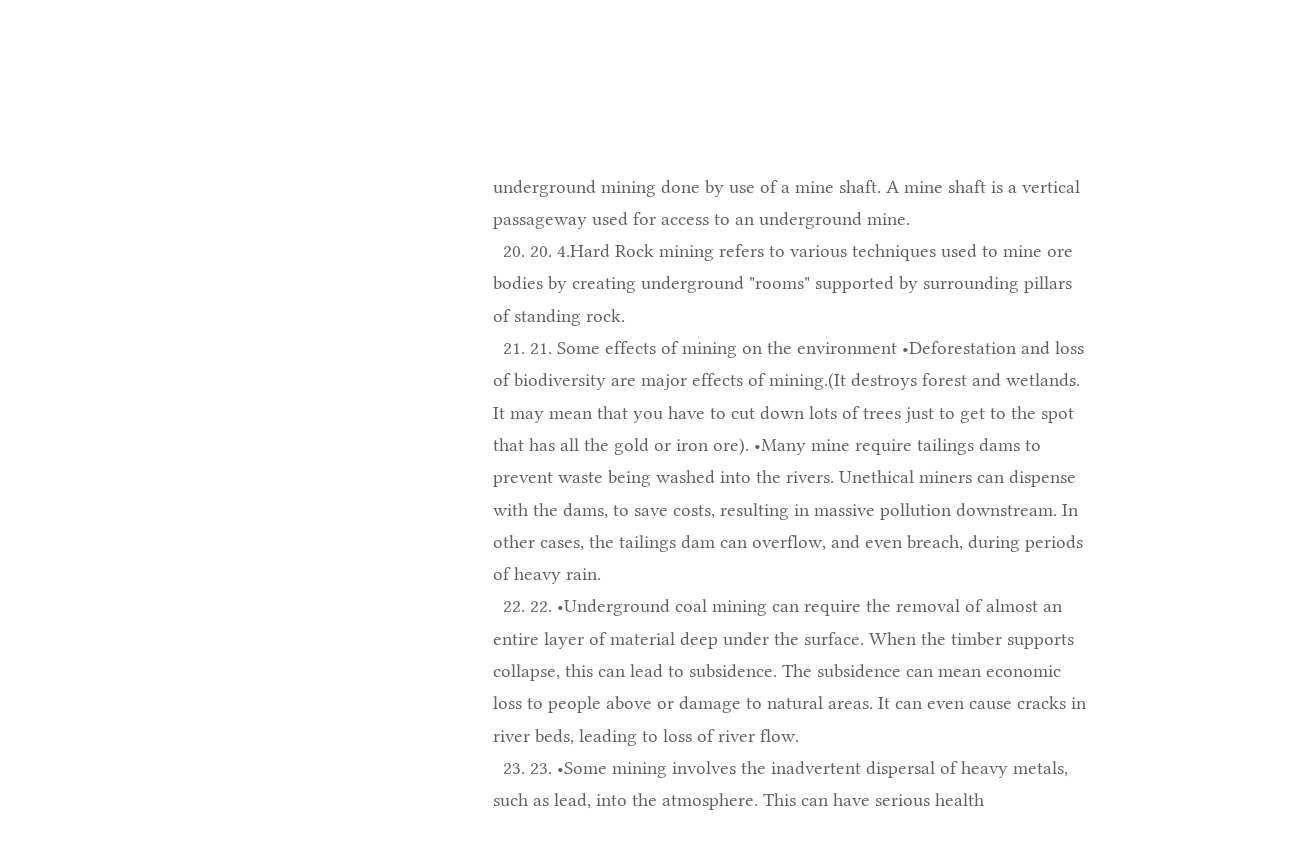underground mining done by use of a mine shaft. A mine shaft is a vertical passageway used for access to an underground mine.
  20. 20. 4.Hard Rock mining refers to various techniques used to mine ore bodies by creating underground "rooms" supported by surrounding pillars of standing rock.
  21. 21. Some effects of mining on the environment •Deforestation and loss of biodiversity are major effects of mining.(It destroys forest and wetlands. It may mean that you have to cut down lots of trees just to get to the spot that has all the gold or iron ore). •Many mine require tailings dams to prevent waste being washed into the rivers. Unethical miners can dispense with the dams, to save costs, resulting in massive pollution downstream. In other cases, the tailings dam can overflow, and even breach, during periods of heavy rain.
  22. 22. •Underground coal mining can require the removal of almost an entire layer of material deep under the surface. When the timber supports collapse, this can lead to subsidence. The subsidence can mean economic loss to people above or damage to natural areas. It can even cause cracks in river beds, leading to loss of river flow.
  23. 23. •Some mining involves the inadvertent dispersal of heavy metals, such as lead, into the atmosphere. This can have serious health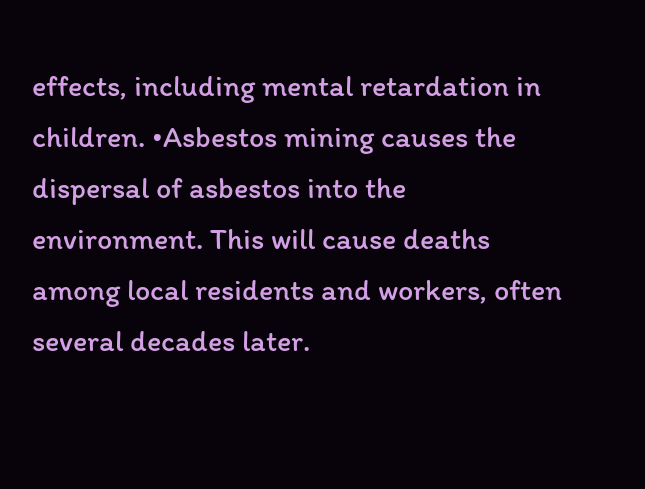effects, including mental retardation in children. •Asbestos mining causes the dispersal of asbestos into the environment. This will cause deaths among local residents and workers, often several decades later.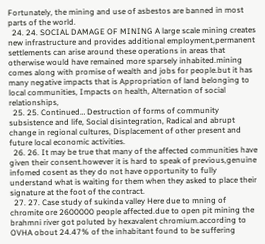Fortunately, the mining and use of asbestos are banned in most parts of the world.
  24. 24. SOCIAL DAMAGE OF MINING A large scale mining creates new infrastructure and provides additional employment,permanent settlements can arise around these operations in areas that otherwise would have remained more sparsely inhabited.mining comes along with promise of wealth and jobs for people.but it has many negative impacts that is Appropriation of land belonging to local communities, Impacts on health, Alternation of social relationships,
  25. 25. Continued… Destruction of forms of community subsistence and life, Social disintegration, Radical and abrupt change in regional cultures, Displacement of other present and future local economic activities.
  26. 26. It may be true that many of the affected communities have given their consent.however it is hard to speak of previous,genuine infomed cosent as they do not have opportunity to fully understand what is waiting for them when they asked to place their signature at the foot of the contract.
  27. 27. Case study of sukinda valley Here due to mning of chromite ore 2600000 people affected.due to open pit mining the brahmni river got poluted by hexavalent chromium.according to OVHA obout 24.47% of the inhabitant found to be suffering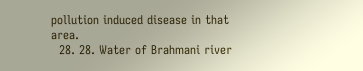pollution induced disease in that area.
  28. 28. Water of Brahmani river